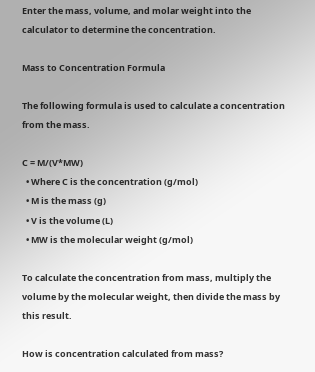Enter the mass, volume, and molar weight into the calculator to determine the concentration.

Mass to Concentration Formula

The following formula is used to calculate a concentration from the mass.

C = M/(V*MW)
  • Where C is the concentration (g/mol)
  • M is the mass (g)
  • V is the volume (L)
  • MW is the molecular weight (g/mol)

To calculate the concentration from mass, multiply the volume by the molecular weight, then divide the mass by this result.

How is concentration calculated from mass?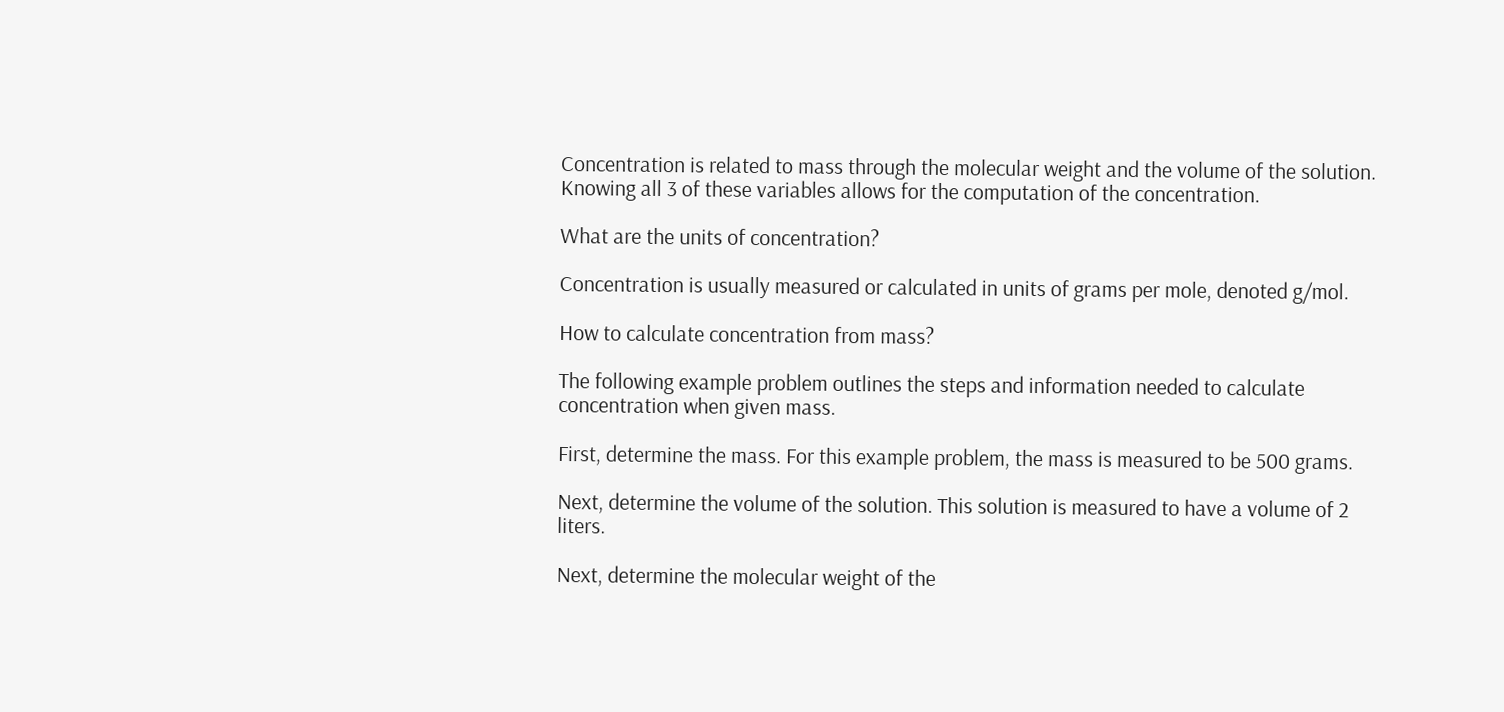Concentration is related to mass through the molecular weight and the volume of the solution. Knowing all 3 of these variables allows for the computation of the concentration.

What are the units of concentration?

Concentration is usually measured or calculated in units of grams per mole, denoted g/mol.

How to calculate concentration from mass?

The following example problem outlines the steps and information needed to calculate concentration when given mass.

First, determine the mass. For this example problem, the mass is measured to be 500 grams.

Next, determine the volume of the solution. This solution is measured to have a volume of 2 liters.

Next, determine the molecular weight of the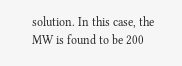solution. In this case, the MW is found to be 200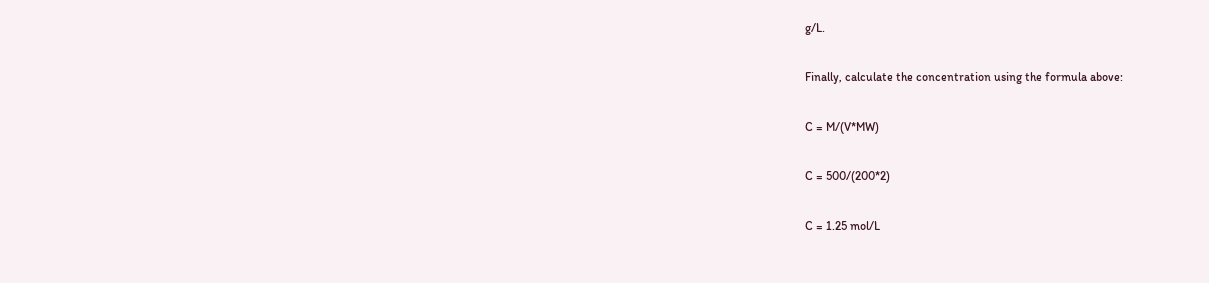g/L.

Finally, calculate the concentration using the formula above:

C = M/(V*MW)

C = 500/(200*2)

C = 1.25 mol/L